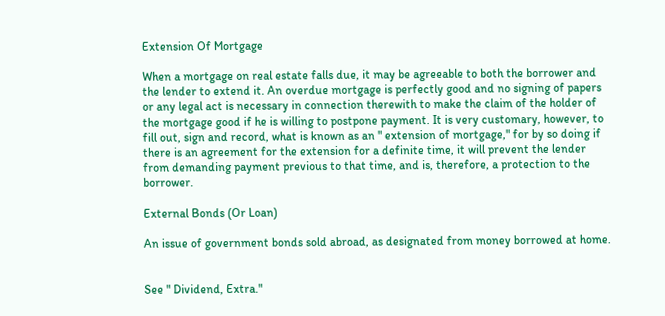Extension Of Mortgage

When a mortgage on real estate falls due, it may be agreeable to both the borrower and the lender to extend it. An overdue mortgage is perfectly good and no signing of papers or any legal act is necessary in connection therewith to make the claim of the holder of the mortgage good if he is willing to postpone payment. It is very customary, however, to fill out, sign and record, what is known as an " extension of mortgage," for by so doing if there is an agreement for the extension for a definite time, it will prevent the lender from demanding payment previous to that time, and is, therefore, a protection to the borrower.

External Bonds (Or Loan)

An issue of government bonds sold abroad, as designated from money borrowed at home.


See " Dividend, Extra."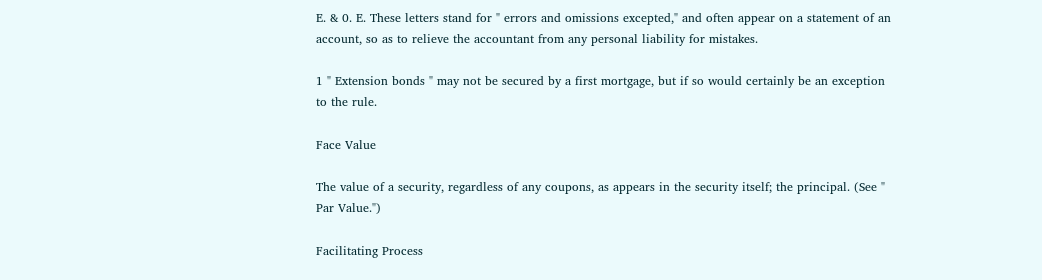E. & 0. E. These letters stand for " errors and omissions excepted," and often appear on a statement of an account, so as to relieve the accountant from any personal liability for mistakes.

1 " Extension bonds " may not be secured by a first mortgage, but if so would certainly be an exception to the rule.

Face Value

The value of a security, regardless of any coupons, as appears in the security itself; the principal. (See " Par Value.")

Facilitating Process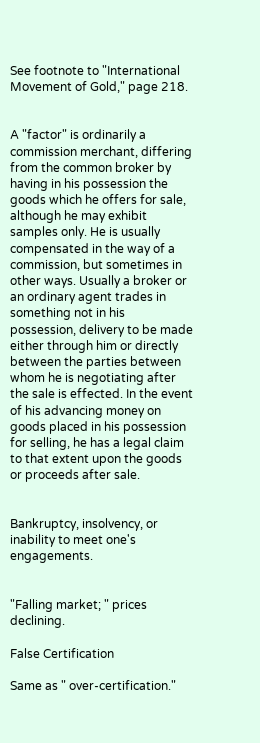See footnote to "International Movement of Gold," page 218.


A "factor" is ordinarily a commission merchant, differing from the common broker by having in his possession the goods which he offers for sale, although he may exhibit samples only. He is usually compensated in the way of a commission, but sometimes in other ways. Usually a broker or an ordinary agent trades in something not in his possession, delivery to be made either through him or directly between the parties between whom he is negotiating after the sale is effected. In the event of his advancing money on goods placed in his possession for selling, he has a legal claim to that extent upon the goods or proceeds after sale.


Bankruptcy, insolvency, or inability to meet one's engagements.


"Falling market; " prices declining.

False Certification

Same as " over-certification."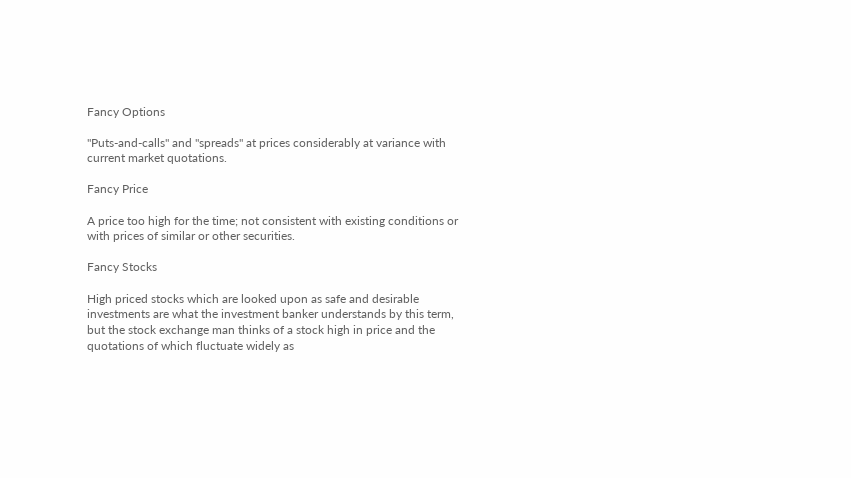Fancy Options

"Puts-and-calls" and "spreads" at prices considerably at variance with current market quotations.

Fancy Price

A price too high for the time; not consistent with existing conditions or with prices of similar or other securities.

Fancy Stocks

High priced stocks which are looked upon as safe and desirable investments are what the investment banker understands by this term, but the stock exchange man thinks of a stock high in price and the quotations of which fluctuate widely as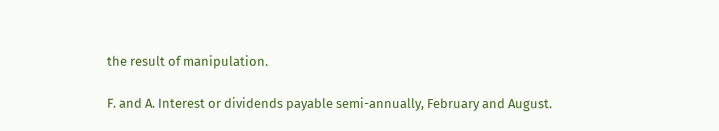the result of manipulation.

F. and A. Interest or dividends payable semi-annually, February and August.